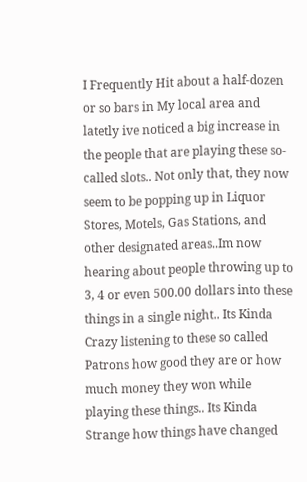I Frequently Hit about a half-dozen or so bars in My local area and latetly ive noticed a big increase in the people that are playing these so-called slots.. Not only that, they now seem to be popping up in Liquor Stores, Motels, Gas Stations, and other designated areas..Im now hearing about people throwing up to 3, 4 or even 500.00 dollars into these things in a single night.. Its Kinda Crazy listening to these so called Patrons how good they are or how much money they won while playing these things.. Its Kinda Strange how things have changed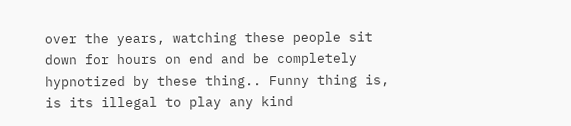over the years, watching these people sit down for hours on end and be completely hypnotized by these thing.. Funny thing is, is its illegal to play any kind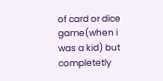of card or dice game(when i was a kid) but completetly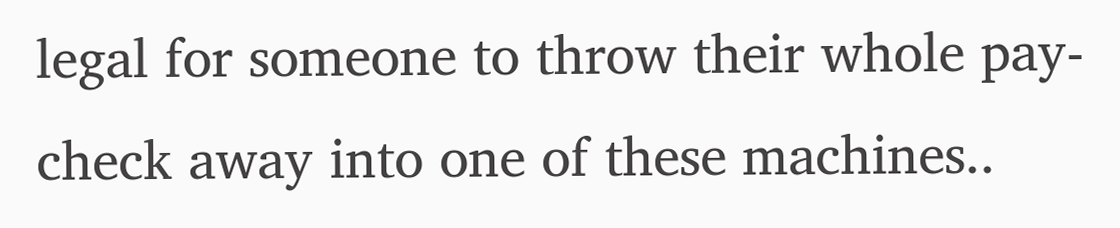legal for someone to throw their whole pay-check away into one of these machines..